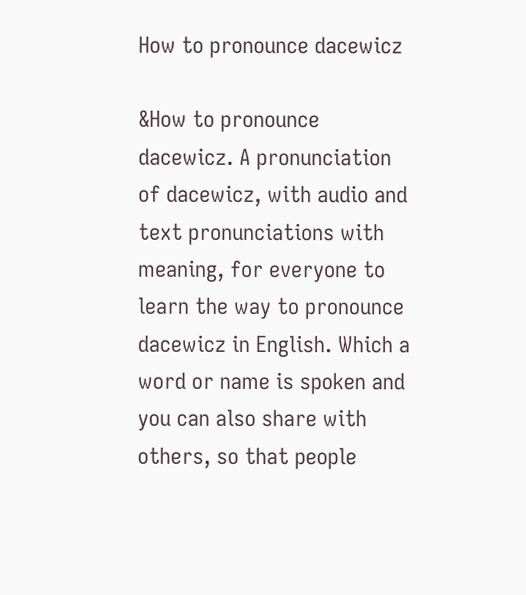How to pronounce dacewicz

&How to pronounce dacewicz. A pronunciation of dacewicz, with audio and text pronunciations with meaning, for everyone to learn the way to pronounce dacewicz in English. Which a word or name is spoken and you can also share with others, so that people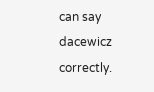can say dacewicz correctly.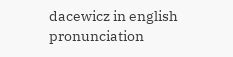dacewicz in english pronunciation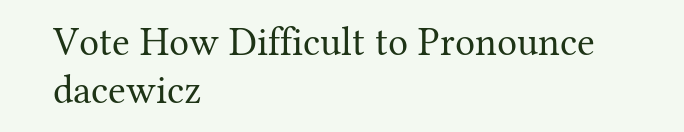Vote How Difficult to Pronounce dacewicz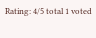Rating: 4/5 total 1 voted